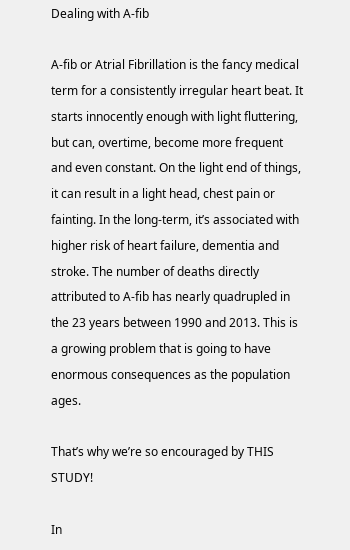Dealing with A-fib

A-fib or Atrial Fibrillation is the fancy medical term for a consistently irregular heart beat. It starts innocently enough with light fluttering, but can, overtime, become more frequent and even constant. On the light end of things, it can result in a light head, chest pain or fainting. In the long-term, it’s associated with higher risk of heart failure, dementia and stroke. The number of deaths directly attributed to A-fib has nearly quadrupled in the 23 years between 1990 and 2013. This is a growing problem that is going to have enormous consequences as the population ages.

That’s why we’re so encouraged by THIS STUDY!

In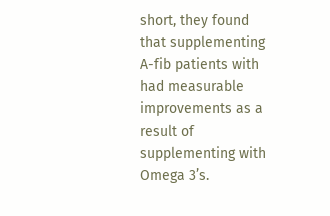short, they found that supplementing A-fib patients with had measurable improvements as a result of supplementing with Omega 3’s.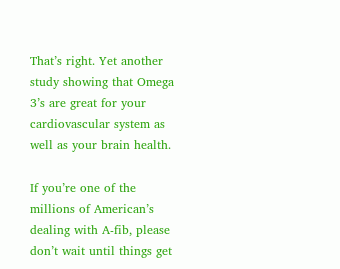That’s right. Yet another study showing that Omega 3’s are great for your cardiovascular system as well as your brain health.

If you’re one of the millions of American’s dealing with A-fib, please don’t wait until things get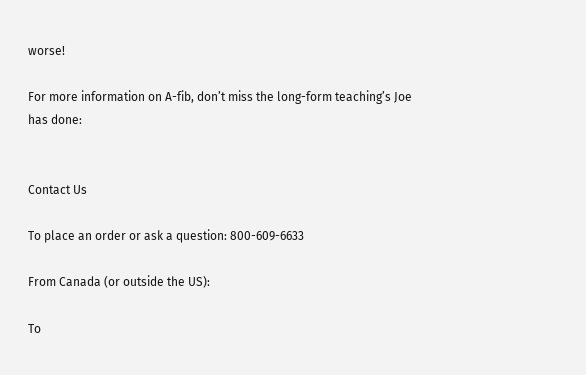worse!

For more information on A-fib, don’t miss the long-form teaching’s Joe has done:


Contact Us

To place an order or ask a question: 800-609-6633

From Canada (or outside the US):

To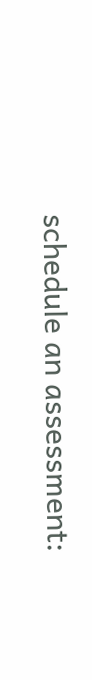schedule an assessment: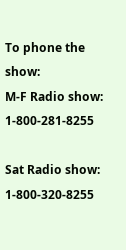To phone the show:
M-F Radio show: 1-800-281-8255

Sat Radio show: 1-800-320-8255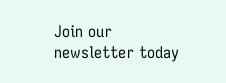Join our newsletter today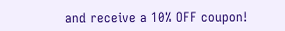and receive a 10% OFF coupon!